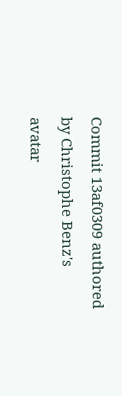Commit 13af0309 authored by Christophe Benz's avatar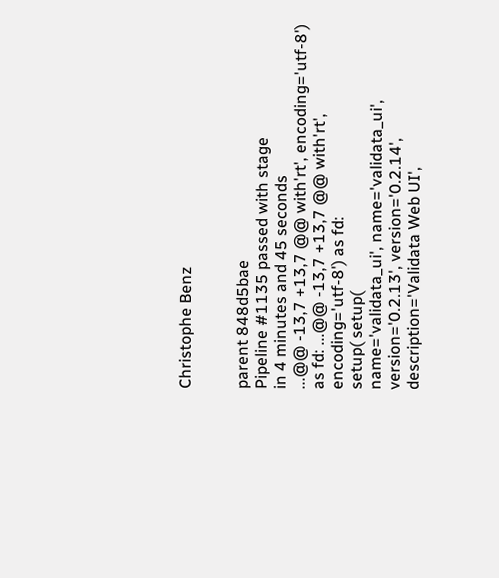Christophe Benz


parent 848d5bae
Pipeline #1135 passed with stage
in 4 minutes and 45 seconds
...@@ -13,7 +13,7 @@ with'rt', encoding='utf-8') as fd: ...@@ -13,7 +13,7 @@ with'rt', encoding='utf-8') as fd:
setup( setup(
name='validata_ui', name='validata_ui',
version='0.2.13', version='0.2.14',
description='Validata Web UI',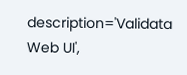description='Validata Web UI',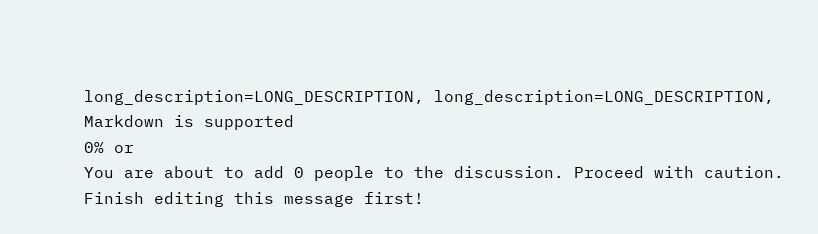long_description=LONG_DESCRIPTION, long_description=LONG_DESCRIPTION,
Markdown is supported
0% or
You are about to add 0 people to the discussion. Proceed with caution.
Finish editing this message first!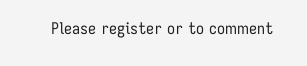Please register or to comment